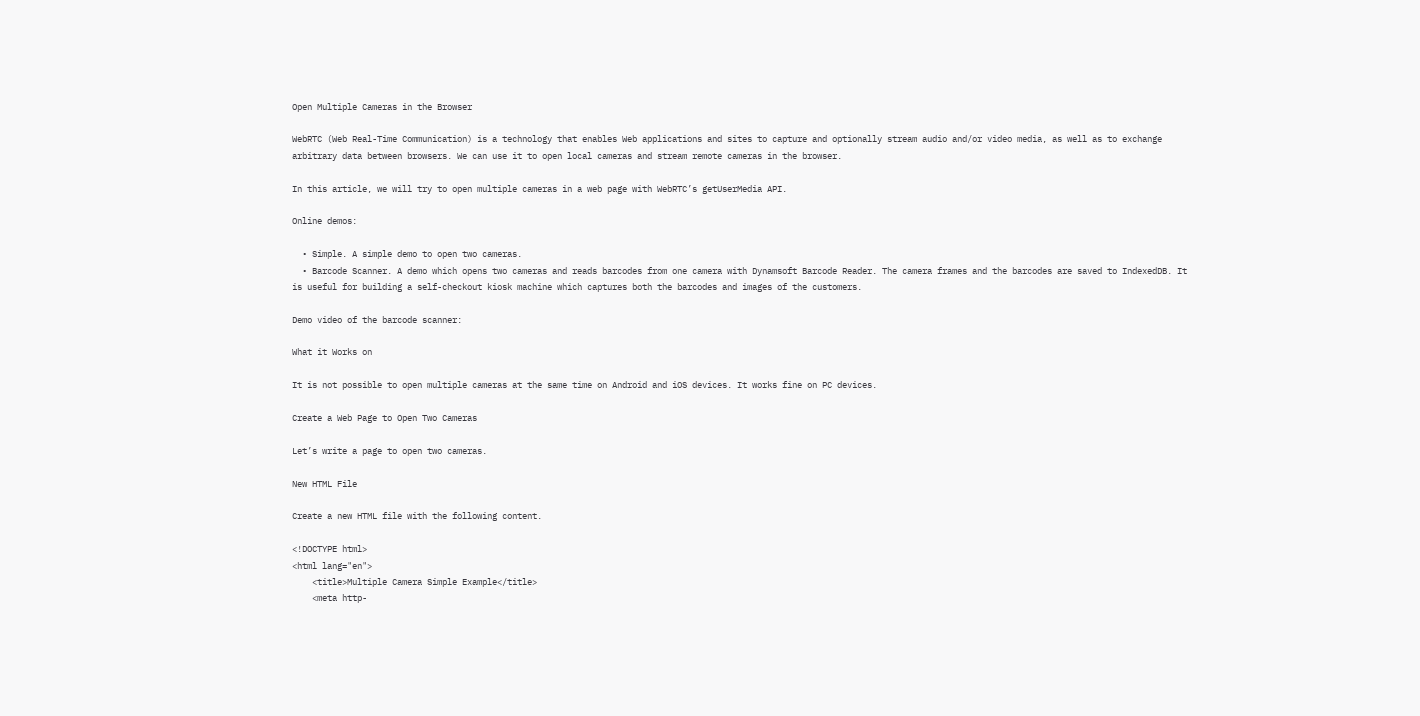Open Multiple Cameras in the Browser

WebRTC (Web Real-Time Communication) is a technology that enables Web applications and sites to capture and optionally stream audio and/or video media, as well as to exchange arbitrary data between browsers. We can use it to open local cameras and stream remote cameras in the browser.

In this article, we will try to open multiple cameras in a web page with WebRTC’s getUserMedia API.

Online demos:

  • Simple. A simple demo to open two cameras.
  • Barcode Scanner. A demo which opens two cameras and reads barcodes from one camera with Dynamsoft Barcode Reader. The camera frames and the barcodes are saved to IndexedDB. It is useful for building a self-checkout kiosk machine which captures both the barcodes and images of the customers.

Demo video of the barcode scanner:

What it Works on

It is not possible to open multiple cameras at the same time on Android and iOS devices. It works fine on PC devices.

Create a Web Page to Open Two Cameras

Let’s write a page to open two cameras.

New HTML File

Create a new HTML file with the following content.

<!DOCTYPE html>
<html lang="en">
    <title>Multiple Camera Simple Example</title>
    <meta http-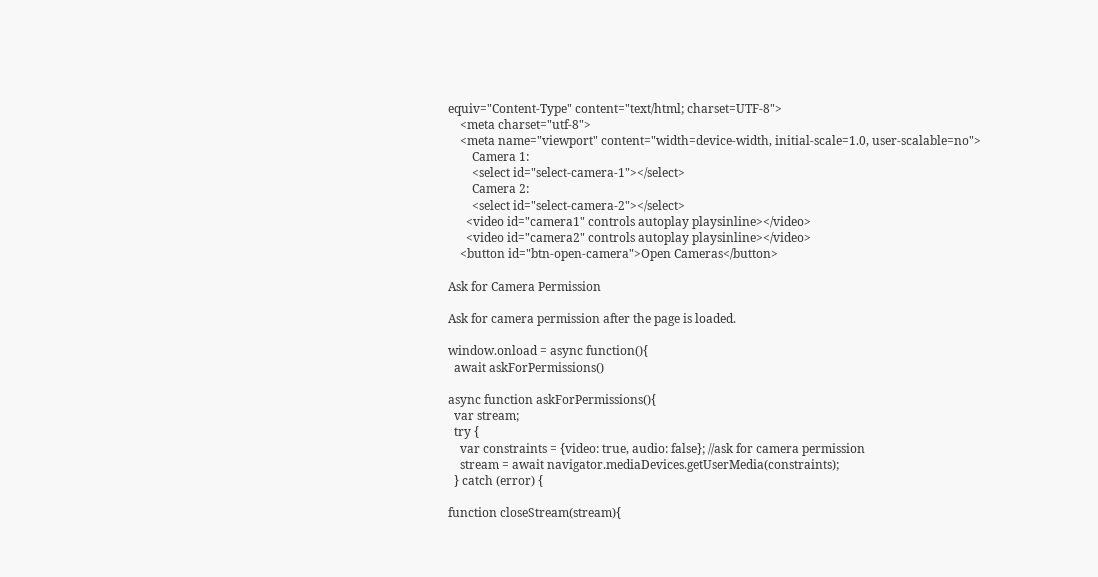equiv="Content-Type" content="text/html; charset=UTF-8">
    <meta charset="utf-8">
    <meta name="viewport" content="width=device-width, initial-scale=1.0, user-scalable=no">
        Camera 1:
        <select id="select-camera-1"></select>
        Camera 2:
        <select id="select-camera-2"></select>
      <video id="camera1" controls autoplay playsinline></video>
      <video id="camera2" controls autoplay playsinline></video>
    <button id="btn-open-camera">Open Cameras</button>

Ask for Camera Permission

Ask for camera permission after the page is loaded.

window.onload = async function(){
  await askForPermissions()

async function askForPermissions(){
  var stream;
  try {
    var constraints = {video: true, audio: false}; //ask for camera permission
    stream = await navigator.mediaDevices.getUserMedia(constraints);
  } catch (error) {

function closeStream(stream){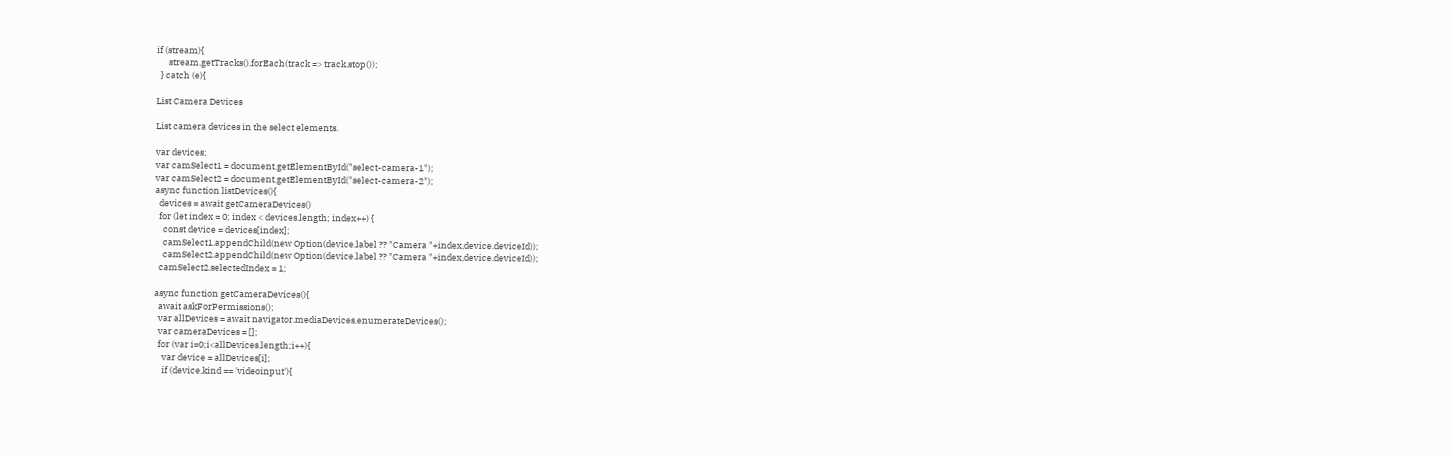if (stream){
      stream.getTracks().forEach(track => track.stop());
  } catch (e){

List Camera Devices

List camera devices in the select elements.

var devices;
var camSelect1 = document.getElementById("select-camera-1");
var camSelect2 = document.getElementById("select-camera-2");
async function listDevices(){
  devices = await getCameraDevices()
  for (let index = 0; index < devices.length; index++) {
    const device = devices[index];
    camSelect1.appendChild(new Option(device.label ?? "Camera "+index,device.deviceId));
    camSelect2.appendChild(new Option(device.label ?? "Camera "+index,device.deviceId));
  camSelect2.selectedIndex = 1;

async function getCameraDevices(){
  await askForPermissions();
  var allDevices = await navigator.mediaDevices.enumerateDevices();
  var cameraDevices = [];
  for (var i=0;i<allDevices.length;i++){
    var device = allDevices[i];
    if (device.kind == 'videoinput'){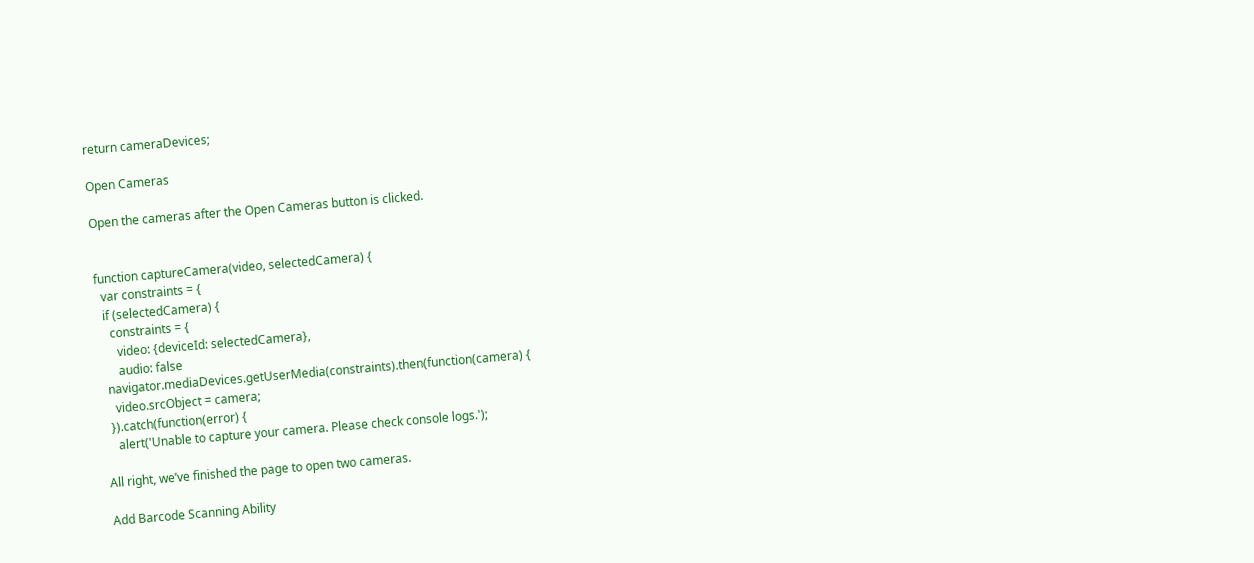return cameraDevices;

Open Cameras

Open the cameras after the Open Cameras button is clicked.


function captureCamera(video, selectedCamera) {
  var constraints = {
  if (selectedCamera) {
    constraints = {
      video: {deviceId: selectedCamera},
      audio: false
  navigator.mediaDevices.getUserMedia(constraints).then(function(camera) {
    video.srcObject = camera;
  }).catch(function(error) {
    alert('Unable to capture your camera. Please check console logs.');

All right, we’ve finished the page to open two cameras.

Add Barcode Scanning Ability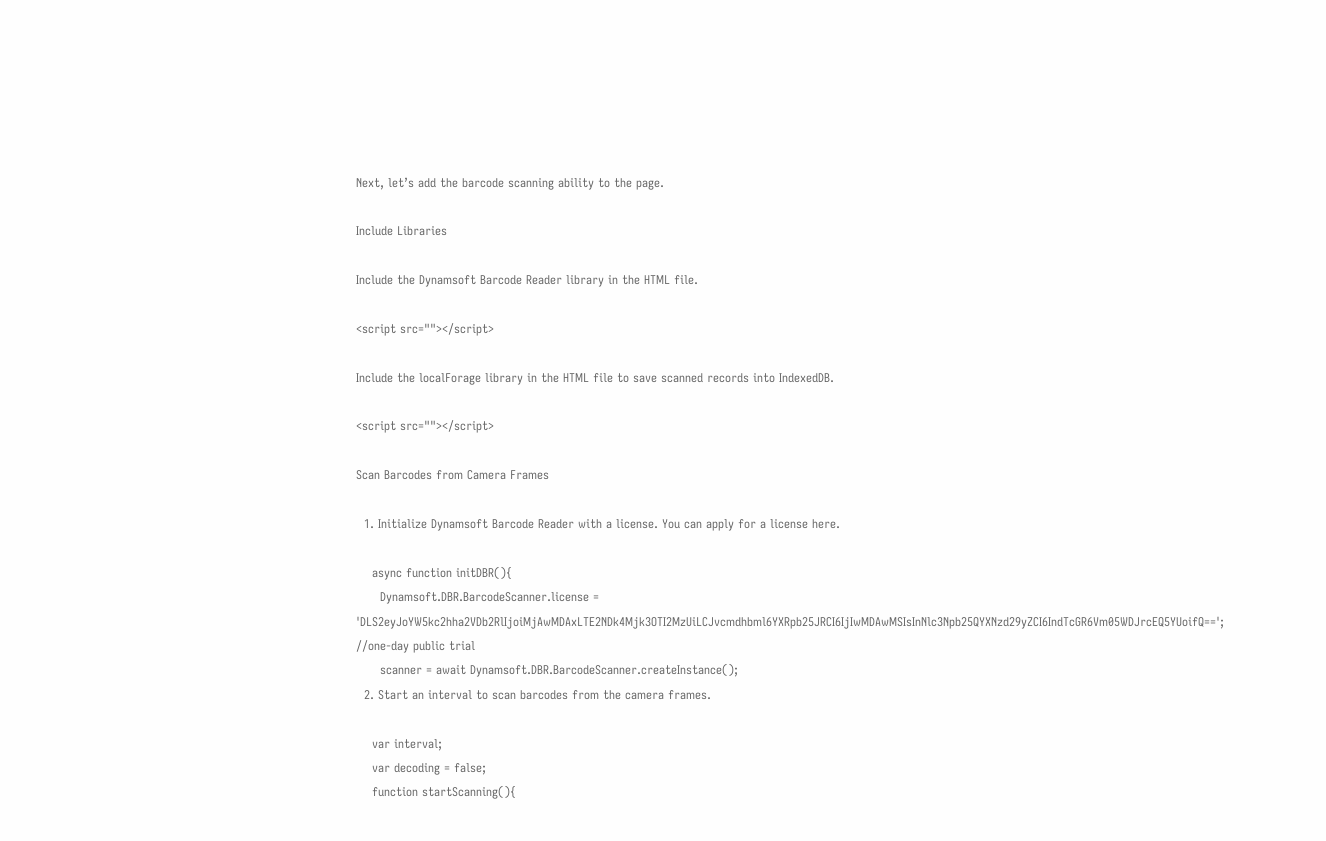Next, let’s add the barcode scanning ability to the page.

Include Libraries

Include the Dynamsoft Barcode Reader library in the HTML file.

<script src=""></script>

Include the localForage library in the HTML file to save scanned records into IndexedDB.

<script src=""></script>

Scan Barcodes from Camera Frames

  1. Initialize Dynamsoft Barcode Reader with a license. You can apply for a license here.

    async function initDBR(){
      Dynamsoft.DBR.BarcodeScanner.license = 'DLS2eyJoYW5kc2hha2VDb2RlIjoiMjAwMDAxLTE2NDk4Mjk3OTI2MzUiLCJvcmdhbml6YXRpb25JRCI6IjIwMDAwMSIsInNlc3Npb25QYXNzd29yZCI6IndTcGR6Vm05WDJrcEQ5YUoifQ=='; //one-day public trial
      scanner = await Dynamsoft.DBR.BarcodeScanner.createInstance();
  2. Start an interval to scan barcodes from the camera frames.

    var interval;
    var decoding = false;
    function startScanning(){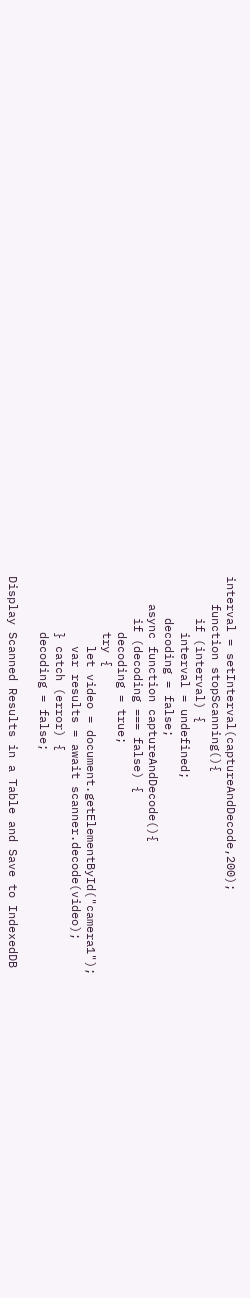interval = setInterval(captureAndDecode,200);
    function stopScanning(){
      if (interval) {
        interval = undefined;
      decoding = false;
    async function captureAndDecode(){
      if (decoding === false) {
        decoding = true;
        try {
          let video = document.getElementById("camera1");
          var results = await scanner.decode(video);
        } catch (error) {
        decoding = false;

Display Scanned Results in a Table and Save to IndexedDB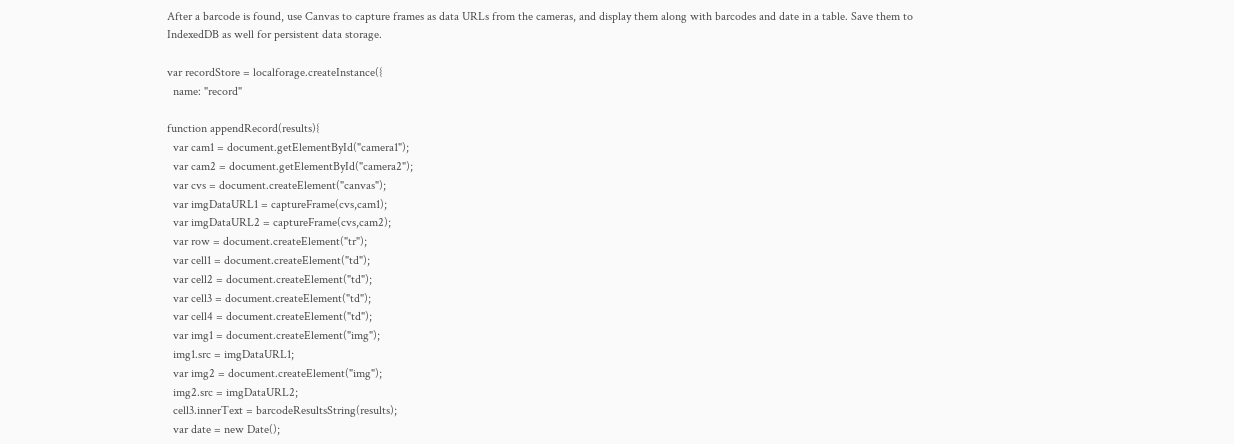After a barcode is found, use Canvas to capture frames as data URLs from the cameras, and display them along with barcodes and date in a table. Save them to IndexedDB as well for persistent data storage.

var recordStore = localforage.createInstance({
  name: "record"

function appendRecord(results){
  var cam1 = document.getElementById("camera1");
  var cam2 = document.getElementById("camera2");
  var cvs = document.createElement("canvas");
  var imgDataURL1 = captureFrame(cvs,cam1);
  var imgDataURL2 = captureFrame(cvs,cam2);
  var row = document.createElement("tr");
  var cell1 = document.createElement("td");
  var cell2 = document.createElement("td");
  var cell3 = document.createElement("td");
  var cell4 = document.createElement("td");
  var img1 = document.createElement("img");
  img1.src = imgDataURL1;
  var img2 = document.createElement("img");
  img2.src = imgDataURL2;
  cell3.innerText = barcodeResultsString(results);
  var date = new Date();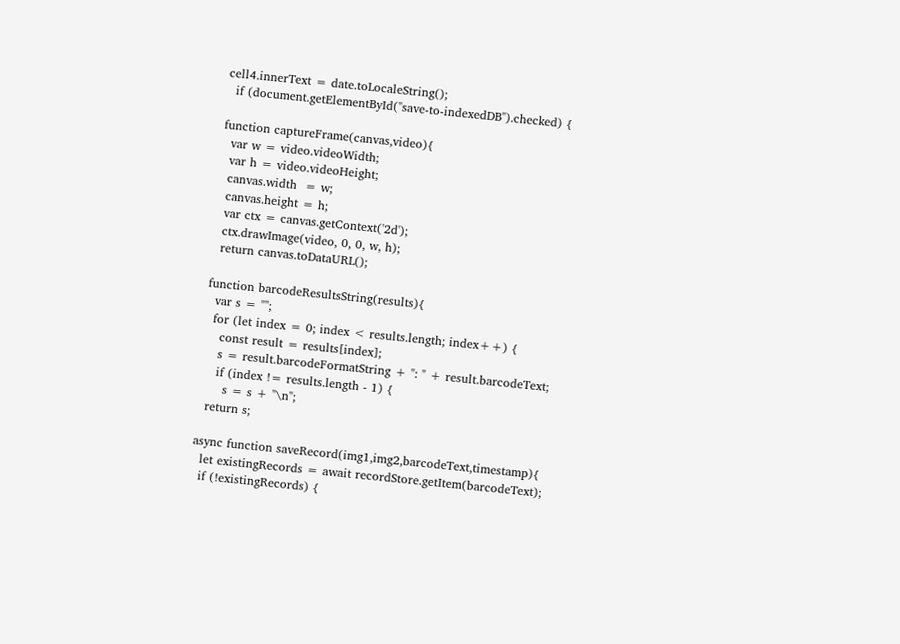cell4.innerText = date.toLocaleString();
  if (document.getElementById("save-to-indexedDB").checked) {

function captureFrame(canvas,video){
  var w = video.videoWidth;
  var h = video.videoHeight;
  canvas.width  = w;
  canvas.height = h;
  var ctx = canvas.getContext('2d');
  ctx.drawImage(video, 0, 0, w, h);
  return canvas.toDataURL();

function barcodeResultsString(results){
  var s = "";
  for (let index = 0; index < results.length; index++) {
    const result = results[index];
    s = result.barcodeFormatString + ": " + result.barcodeText;
    if (index != results.length - 1) {
      s = s + "\n";
  return s;

async function saveRecord(img1,img2,barcodeText,timestamp){
  let existingRecords = await recordStore.getItem(barcodeText);
  if (!existingRecords) {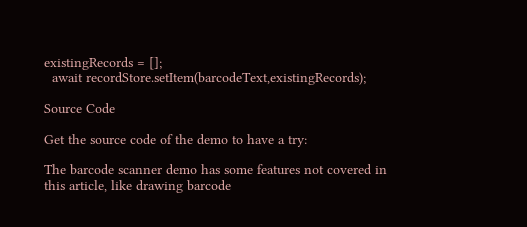existingRecords = [];
  await recordStore.setItem(barcodeText,existingRecords);

Source Code

Get the source code of the demo to have a try:

The barcode scanner demo has some features not covered in this article, like drawing barcode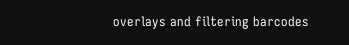overlays and filtering barcodes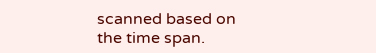scanned based on the time span.